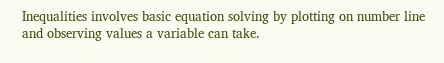Inequalities involves basic equation solving by plotting on number line and observing values a variable can take.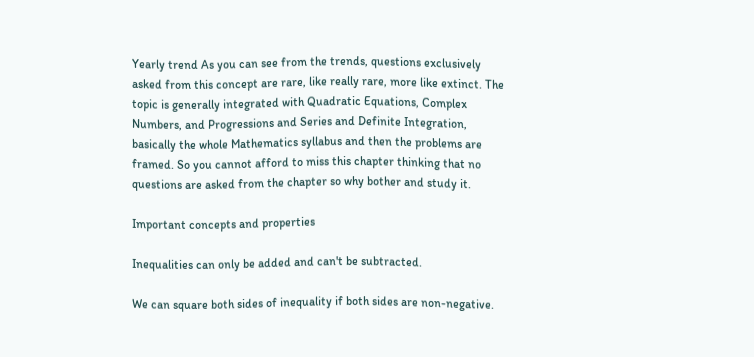Yearly trend As you can see from the trends, questions exclusively asked from this concept are rare, like really rare, more like extinct. The topic is generally integrated with Quadratic Equations, Complex Numbers, and Progressions and Series and Definite Integration, basically the whole Mathematics syllabus and then the problems are framed. So you cannot afford to miss this chapter thinking that no questions are asked from the chapter so why bother and study it.

Important concepts and properties

Inequalities can only be added and can't be subtracted.

We can square both sides of inequality if both sides are non-negative.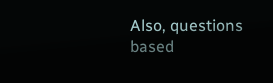Also, questions based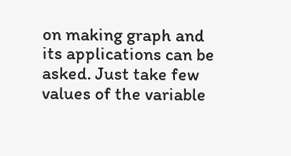on making graph and its applications can be asked. Just take few values of the variable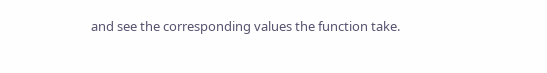and see the corresponding values the function take.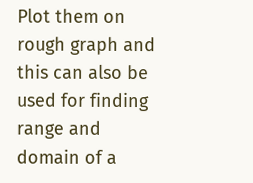Plot them on rough graph and this can also be used for finding range and domain of a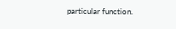particular function.